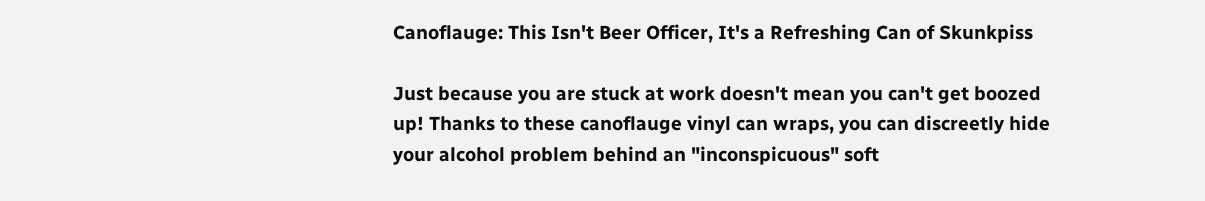Canoflauge: This Isn't Beer Officer, It's a Refreshing Can of Skunkpiss

Just because you are stuck at work doesn't mean you can't get boozed up! Thanks to these canoflauge vinyl can wraps, you can discreetly hide your alcohol problem behind an "inconspicuous" soft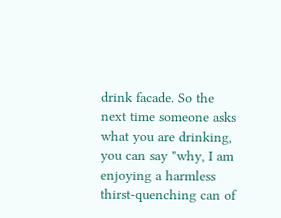drink facade. So the next time someone asks what you are drinking, you can say "why, I am enjoying a harmless thirst-quenching can of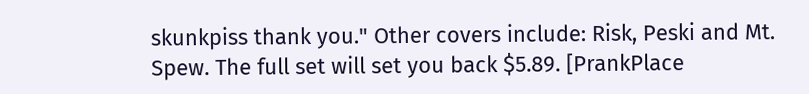skunkpiss thank you." Other covers include: Risk, Peski and Mt. Spew. The full set will set you back $5.89. [PrankPlace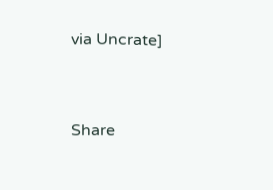via Uncrate]


Share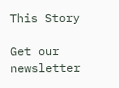This Story

Get our newsletter